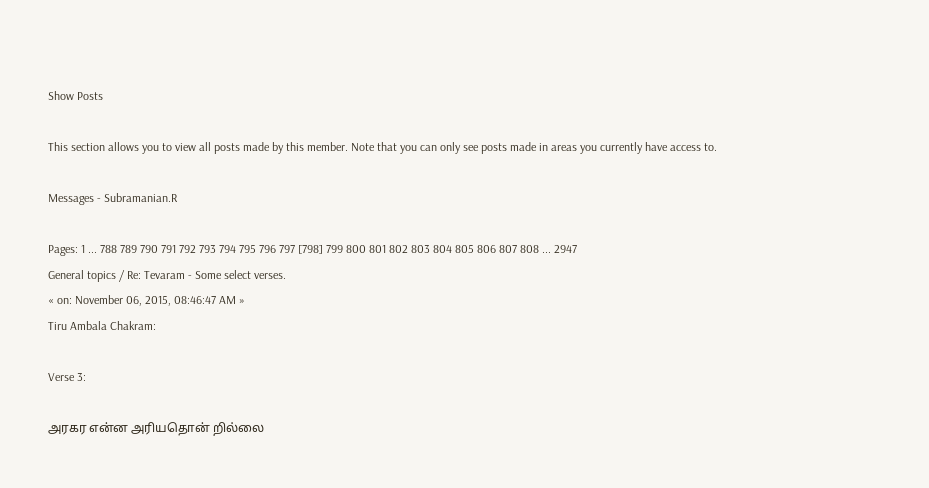Show Posts

This section allows you to view all posts made by this member. Note that you can only see posts made in areas you currently have access to.

Messages - Subramanian.R

Pages: 1 ... 788 789 790 791 792 793 794 795 796 797 [798] 799 800 801 802 803 804 805 806 807 808 ... 2947
General topics / Re: Tevaram - Some select verses.
« on: November 06, 2015, 08:46:47 AM »
Tiru Ambala Chakram:

Verse 3:

அரகர என்ன அரியதொன் றில்லை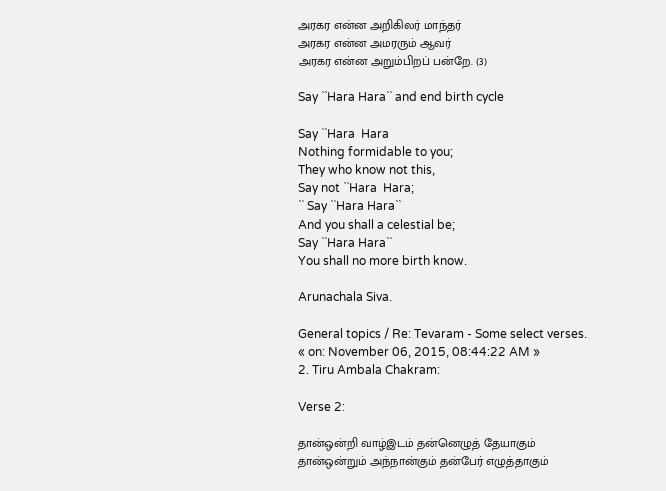அரகர என்ன அறிகிலர் மாந்தர்
அரகர என்ன அமரரும் ஆவர்
அரகர என்ன அறும்பிறப் பன்றே. (3)

Say ``Hara Hara`` and end birth cycle

Say ``Hara  Hara
Nothing formidable to you;
They who know not this,
Say not ``Hara  Hara;
`` Say ``Hara Hara``
And you shall a celestial be;
Say ``Hara Hara``
You shall no more birth know.

Arunachala Siva.

General topics / Re: Tevaram - Some select verses.
« on: November 06, 2015, 08:44:22 AM »
2. Tiru Ambala Chakram:

Verse 2:

தான்ஒன்றி வாழ்இடம் தன்னெழுத் தேயாகும்
தான்ஒன்றும் அந்நான்கும் தன்பேர் எழுத்தாகும்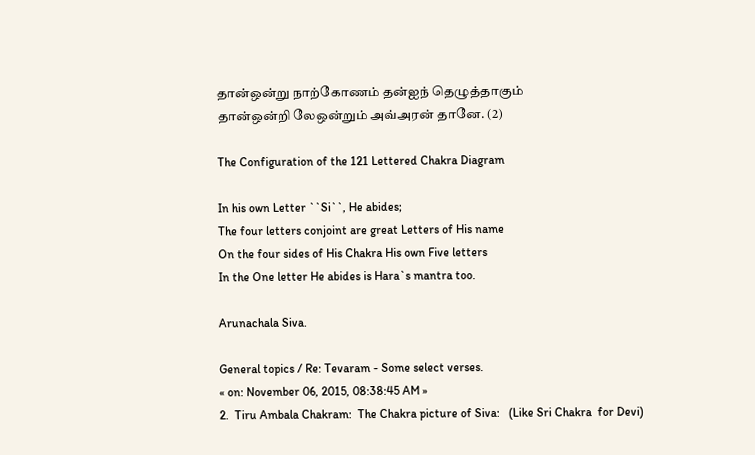தான்ஒன்று நாற்கோணம் தன்ஐந் தெழுத்தாகும்
தான்ஒன்றி லேஒன்றும் அவ்அரன் தானே. (2)

The Configuration of the 121 Lettered Chakra Diagram

In his own Letter ``Si``, He abides;
The four letters conjoint are great Letters of His name
On the four sides of His Chakra His own Five letters
In the One letter He abides is Hara`s mantra too.

Arunachala Siva.

General topics / Re: Tevaram - Some select verses.
« on: November 06, 2015, 08:38:45 AM »
2.  Tiru Ambala Chakram:  The Chakra picture of Siva:   (Like Sri Chakra  for Devi)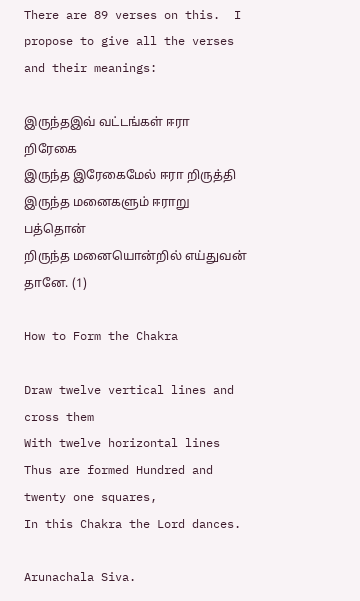There are 89 verses on this.  I propose to give all the verses and their meanings:

இருந்தஇவ் வட்டங்கள் ஈரா றிரேகை
இருந்த இரேகைமேல் ஈரா றிருத்தி
இருந்த மனைகளும் ஈராறு பத்தொன்
றிருந்த மனையொன்றில் எய்துவன் தானே. (1)

How to Form the Chakra

Draw twelve vertical lines and cross them
With twelve horizontal lines
Thus are formed Hundred and twenty one squares,
In this Chakra the Lord dances.

Arunachala Siva.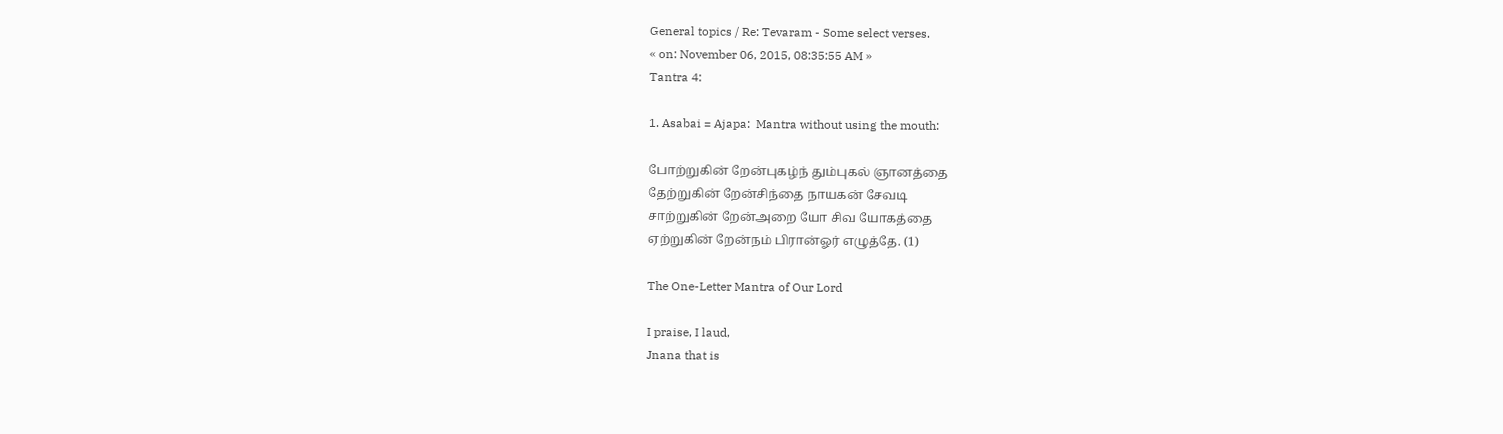General topics / Re: Tevaram - Some select verses.
« on: November 06, 2015, 08:35:55 AM »
Tantra 4:

1. Asabai = Ajapa:  Mantra without using the mouth:

போற்றுகின் றேன்புகழ்ந் தும்புகல் ஞானத்தை
தேற்றுகின் றேன்சிந்தை நாயகன் சேவடி
சாற்றுகின் றேன்அறை யோ சிவ யோகத்தை
ஏற்றுகின் றேன்நம் பிரான்ஓர் எழுத்தே. (1)

The One-Letter Mantra of Our Lord

I praise, I laud,
Jnana that is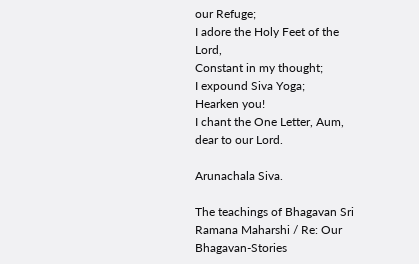our Refuge;
I adore the Holy Feet of the Lord,
Constant in my thought;
I expound Siva Yoga;
Hearken you!
I chant the One Letter, Aum, dear to our Lord.

Arunachala Siva.

The teachings of Bhagavan Sri Ramana Maharshi / Re: Our Bhagavan-Stories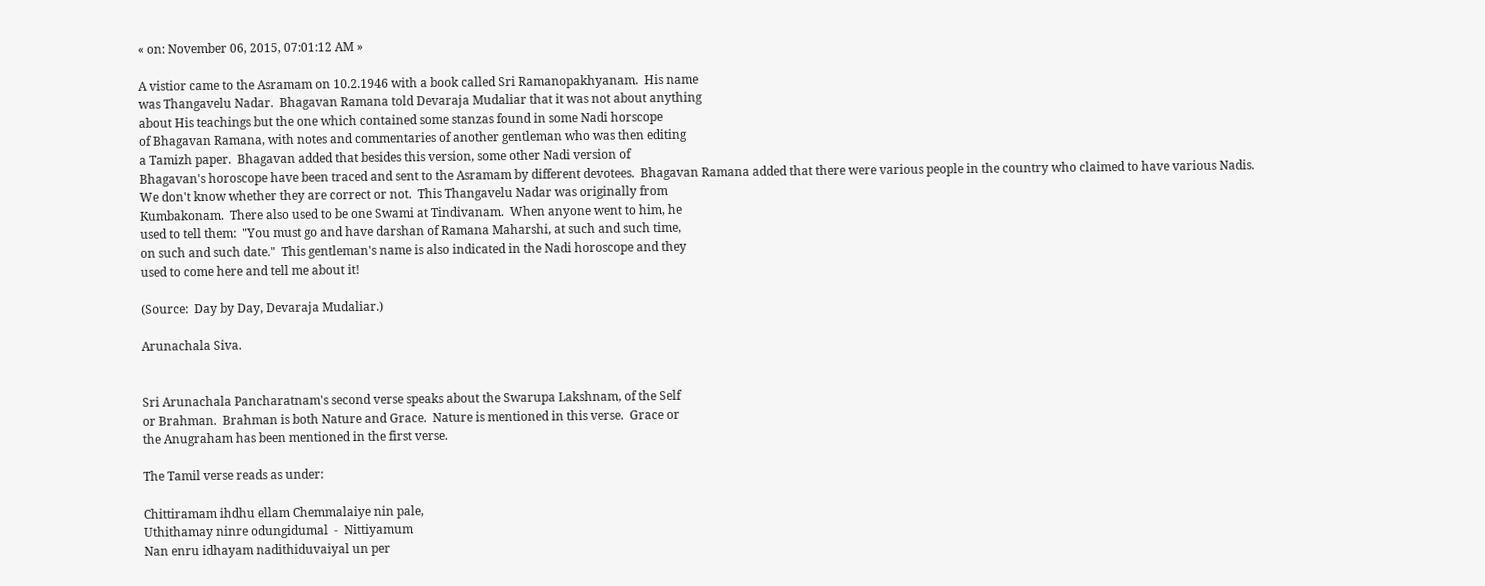« on: November 06, 2015, 07:01:12 AM »

A vistior came to the Asramam on 10.2.1946 with a book called Sri Ramanopakhyanam.  His name
was Thangavelu Nadar.  Bhagavan Ramana told Devaraja Mudaliar that it was not about anything
about His teachings but the one which contained some stanzas found in some Nadi horscope
of Bhagavan Ramana, with notes and commentaries of another gentleman who was then editing
a Tamizh paper.  Bhagavan added that besides this version, some other Nadi version of
Bhagavan's horoscope have been traced and sent to the Asramam by different devotees.  Bhagavan Ramana added that there were various people in the country who claimed to have various Nadis.
We don't know whether they are correct or not.  This Thangavelu Nadar was originally from
Kumbakonam.  There also used to be one Swami at Tindivanam.  When anyone went to him, he
used to tell them:  "You must go and have darshan of Ramana Maharshi, at such and such time,
on such and such date."  This gentleman's name is also indicated in the Nadi horoscope and they
used to come here and tell me about it!

(Source:  Day by Day, Devaraja Mudaliar.)

Arunachala Siva.


Sri Arunachala Pancharatnam's second verse speaks about the Swarupa Lakshnam, of the Self
or Brahman.  Brahman is both Nature and Grace.  Nature is mentioned in this verse.  Grace or
the Anugraham has been mentioned in the first verse.

The Tamil verse reads as under:

Chittiramam ihdhu ellam Chemmalaiye nin pale,
Uthithamay ninre odungidumal  -  Nittiyamum
Nan enru idhayam nadithiduvaiyal un per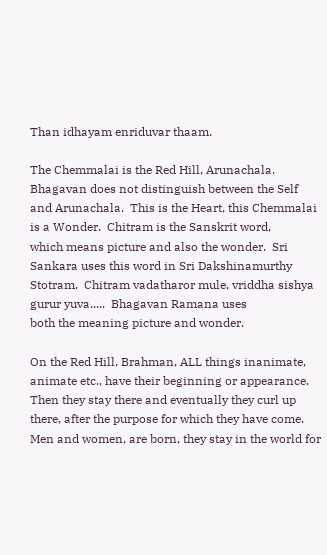Than idhayam enriduvar thaam.

The Chemmalai is the Red Hill, Arunachala.  Bhagavan does not distinguish between the Self and Arunachala.  This is the Heart, this Chemmalai is a Wonder.  Chitram is the Sanskrit word,
which means picture and also the wonder.  Sri Sankara uses this word in Sri Dakshinamurthy
Stotram.  Chitram vadatharor mule, vriddha sishya gurur yuva.....  Bhagavan Ramana uses
both the meaning picture and wonder.

On the Red Hill, Brahman, ALL things inanimate, animate etc., have their beginning or appearance.
Then they stay there and eventually they curl up there, after the purpose for which they have come.
Men and women, are born, they stay in the world for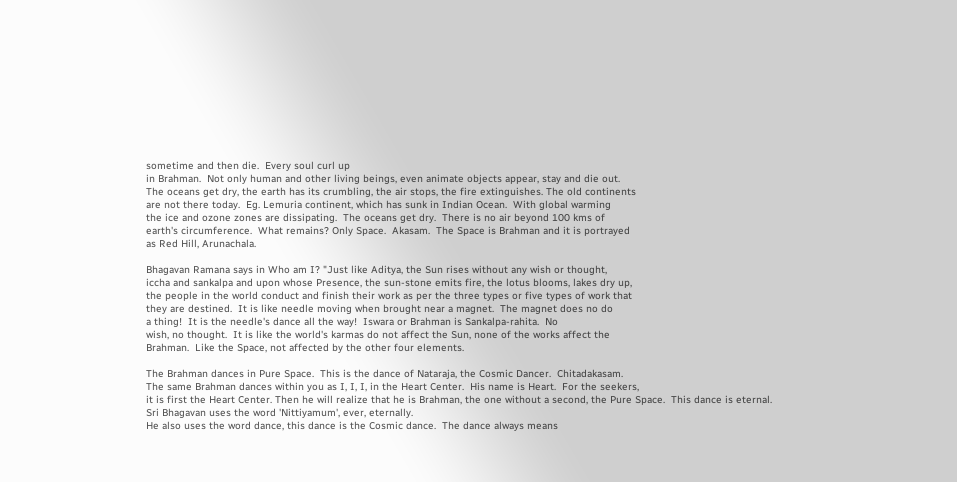sometime and then die.  Every soul curl up
in Brahman.  Not only human and other living beings, even animate objects appear, stay and die out.
The oceans get dry, the earth has its crumbling, the air stops, the fire extinguishes. The old continents
are not there today.  Eg. Lemuria continent, which has sunk in Indian Ocean.  With global warming
the ice and ozone zones are dissipating.  The oceans get dry.  There is no air beyond 100 kms of
earth's circumference.  What remains? Only Space.  Akasam.  The Space is Brahman and it is portrayed
as Red Hill, Arunachala.

Bhagavan Ramana says in Who am I? "Just like Aditya, the Sun rises without any wish or thought,
iccha and sankalpa and upon whose Presence, the sun-stone emits fire, the lotus blooms, lakes dry up,
the people in the world conduct and finish their work as per the three types or five types of work that
they are destined.  It is like needle moving when brought near a magnet.  The magnet does no do
a thing!  It is the needle's dance all the way!  Iswara or Brahman is Sankalpa-rahita.  No
wish, no thought.  It is like the world's karmas do not affect the Sun, none of the works affect the
Brahman.  Like the Space, not affected by the other four elements.

The Brahman dances in Pure Space.  This is the dance of Nataraja, the Cosmic Dancer.  Chitadakasam.
The same Brahman dances within you as I, I, I, in the Heart Center.  His name is Heart.  For the seekers,
it is first the Heart Center. Then he will realize that he is Brahman, the one without a second, the Pure Space.  This dance is eternal. Sri Bhagavan uses the word 'Nittiyamum', ever, eternally.
He also uses the word dance, this dance is the Cosmic dance.  The dance always means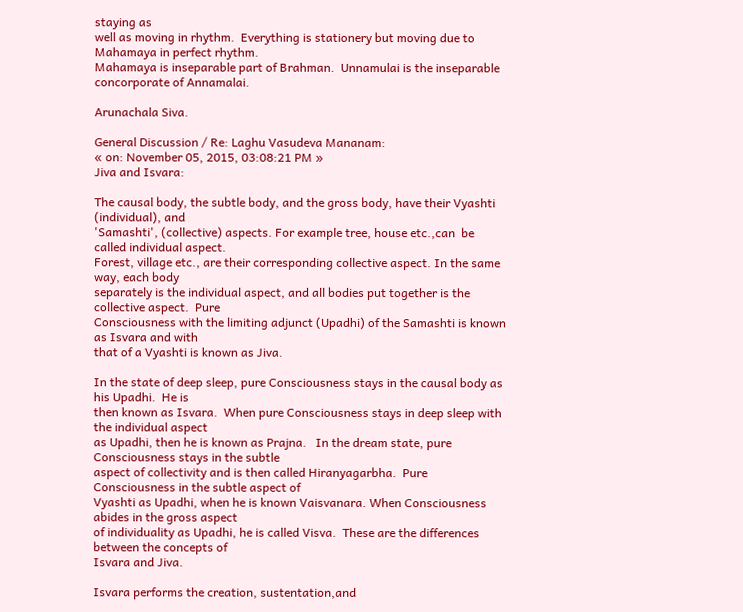staying as
well as moving in rhythm.  Everything is stationery but moving due to Mahamaya in perfect rhythm.
Mahamaya is inseparable part of Brahman.  Unnamulai is the inseparable concorporate of Annamalai.

Arunachala Siva.

General Discussion / Re: Laghu Vasudeva Mananam:
« on: November 05, 2015, 03:08:21 PM »
Jiva and Isvara:

The causal body, the subtle body, and the gross body, have their Vyashti (individual), and
'Samashti', (collective) aspects. For example tree, house etc.,can  be called individual aspect.
Forest, village etc., are their corresponding collective aspect. In the same way, each body
separately is the individual aspect, and all bodies put together is the collective aspect.  Pure
Consciousness with the limiting adjunct (Upadhi) of the Samashti is known as Isvara and with
that of a Vyashti is known as Jiva.

In the state of deep sleep, pure Consciousness stays in the causal body as his Upadhi.  He is
then known as Isvara.  When pure Consciousness stays in deep sleep with the individual aspect
as Upadhi, then he is known as Prajna.   In the dream state, pure Consciousness stays in the subtle
aspect of collectivity and is then called Hiranyagarbha.  Pure Consciousness in the subtle aspect of
Vyashti as Upadhi, when he is known Vaisvanara. When Consciousness abides in the gross aspect
of individuality as Upadhi, he is called Visva.  These are the differences between the concepts of
Isvara and Jiva.

Isvara performs the creation, sustentation,and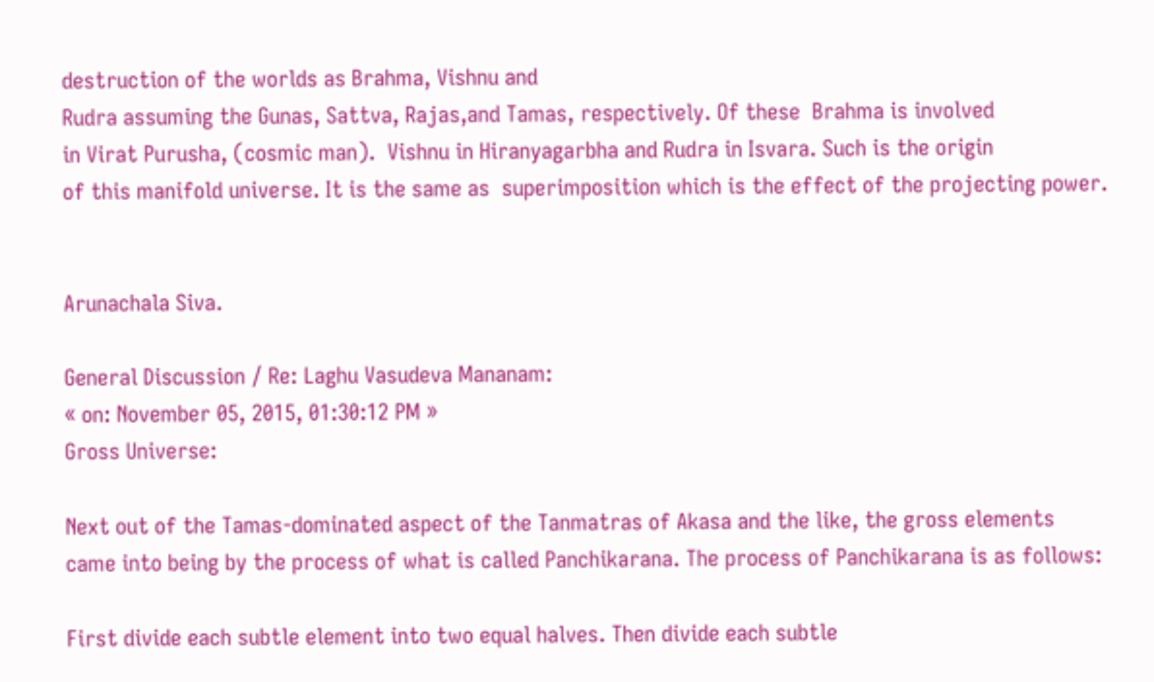destruction of the worlds as Brahma, Vishnu and
Rudra assuming the Gunas, Sattva, Rajas,and Tamas, respectively. Of these  Brahma is involved
in Virat Purusha, (cosmic man).  Vishnu in Hiranyagarbha and Rudra in Isvara. Such is the origin
of this manifold universe. It is the same as  superimposition which is the effect of the projecting power.


Arunachala Siva.

General Discussion / Re: Laghu Vasudeva Mananam:
« on: November 05, 2015, 01:30:12 PM »
Gross Universe:

Next out of the Tamas-dominated aspect of the Tanmatras of Akasa and the like, the gross elements
came into being by the process of what is called Panchikarana. The process of Panchikarana is as follows:

First divide each subtle element into two equal halves. Then divide each subtle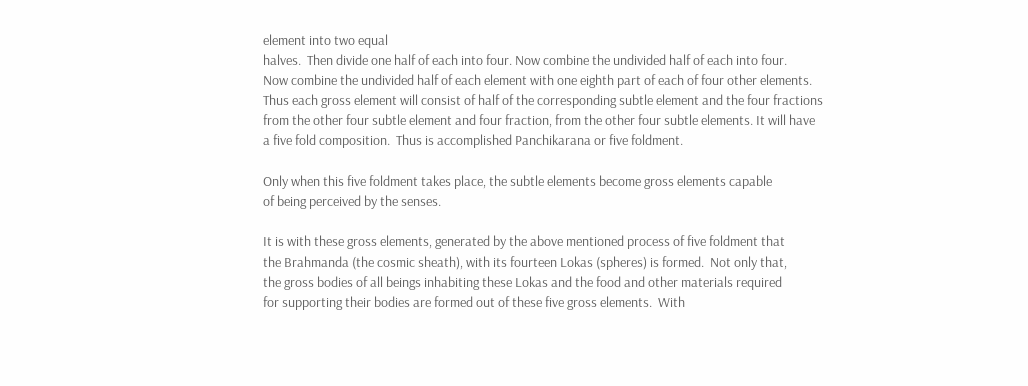element into two equal
halves.  Then divide one half of each into four. Now combine the undivided half of each into four.
Now combine the undivided half of each element with one eighth part of each of four other elements.
Thus each gross element will consist of half of the corresponding subtle element and the four fractions
from the other four subtle element and four fraction, from the other four subtle elements. It will have
a five fold composition.  Thus is accomplished Panchikarana or five foldment.

Only when this five foldment takes place, the subtle elements become gross elements capable
of being perceived by the senses.

It is with these gross elements, generated by the above mentioned process of five foldment that
the Brahmanda (the cosmic sheath), with its fourteen Lokas (spheres) is formed.  Not only that,
the gross bodies of all beings inhabiting these Lokas and the food and other materials required
for supporting their bodies are formed out of these five gross elements.  With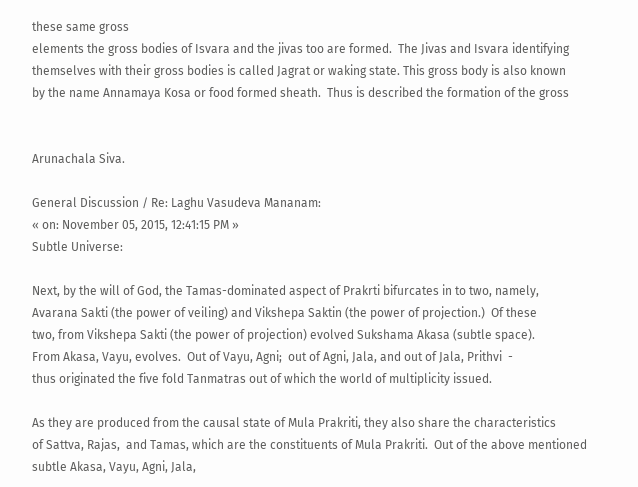these same gross
elements the gross bodies of Isvara and the jivas too are formed.  The Jivas and Isvara identifying
themselves with their gross bodies is called Jagrat or waking state. This gross body is also known
by the name Annamaya Kosa or food formed sheath.  Thus is described the formation of the gross


Arunachala Siva.

General Discussion / Re: Laghu Vasudeva Mananam:
« on: November 05, 2015, 12:41:15 PM »
Subtle Universe:

Next, by the will of God, the Tamas-dominated aspect of Prakrti bifurcates in to two, namely,
Avarana Sakti (the power of veiling) and Vikshepa Saktin (the power of projection.)  Of these
two, from Vikshepa Sakti (the power of projection) evolved Sukshama Akasa (subtle space).
From Akasa, Vayu, evolves.  Out of Vayu, Agni;  out of Agni, Jala, and out of Jala, Prithvi  -
thus originated the five fold Tanmatras out of which the world of multiplicity issued.

As they are produced from the causal state of Mula Prakriti, they also share the characteristics
of Sattva, Rajas,  and Tamas, which are the constituents of Mula Prakriti.  Out of the above mentioned
subtle Akasa, Vayu, Agni, Jala,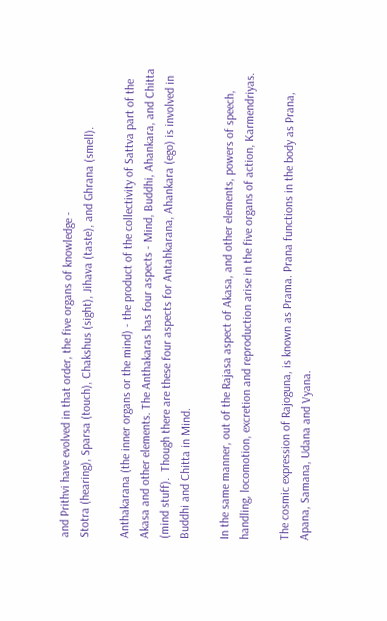and Prithvi have evolved in that order, the five organs of knowledge -
Stotra (hearing), Sparsa (touch), Chakshus (sight), Jihava (taste), and Ghrana (smell).

Anthakarana (the inner organs or the mind) - the product of the collectivity of Sattva part of the
Akasa and other elements. The Anthakaras has four aspects - Mind, Buddhi, Ahankara, and Chitta
(mind stuff).  Though there are these four aspects for Antahkarana, Ahankara (ego) is involved in
Buddhi and Chitta in Mind.

In the same manner, out of the Rajasa aspect of Akasa, and other elements, powers of speech,
handling, locomotion, excretion and reproduction arise in the five organs of action, Karmendriyas.

The cosmic expression of Rajoguna, is known as Prama. Prana functions in the body as Prana,
Apana, Samana, Udana and Vyana.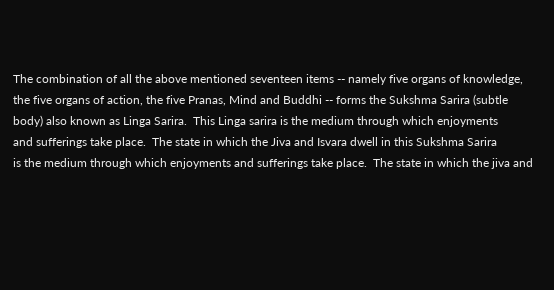The combination of all the above mentioned seventeen items -- namely five organs of knowledge,
the five organs of action, the five Pranas, Mind and Buddhi -- forms the Sukshma Sarira (subtle
body) also known as Linga Sarira.  This Linga sarira is the medium through which enjoyments
and sufferings take place.  The state in which the Jiva and Isvara dwell in this Sukshma Sarira
is the medium through which enjoyments and sufferings take place.  The state in which the jiva and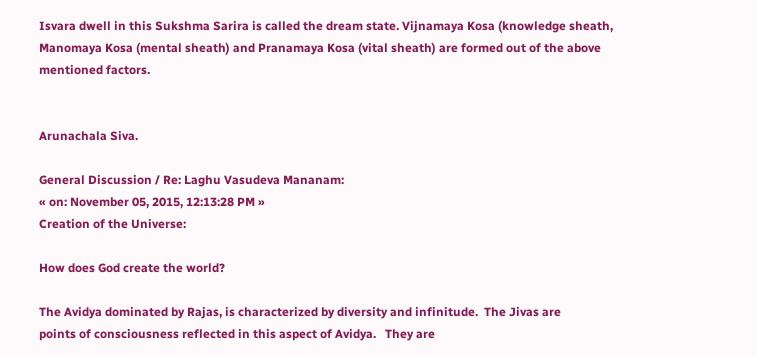Isvara dwell in this Sukshma Sarira is called the dream state. Vijnamaya Kosa (knowledge sheath,
Manomaya Kosa (mental sheath) and Pranamaya Kosa (vital sheath) are formed out of the above
mentioned factors.


Arunachala Siva.

General Discussion / Re: Laghu Vasudeva Mananam:
« on: November 05, 2015, 12:13:28 PM »
Creation of the Universe:

How does God create the world?

The Avidya dominated by Rajas, is characterized by diversity and infinitude.  The Jivas are
points of consciousness reflected in this aspect of Avidya.   They are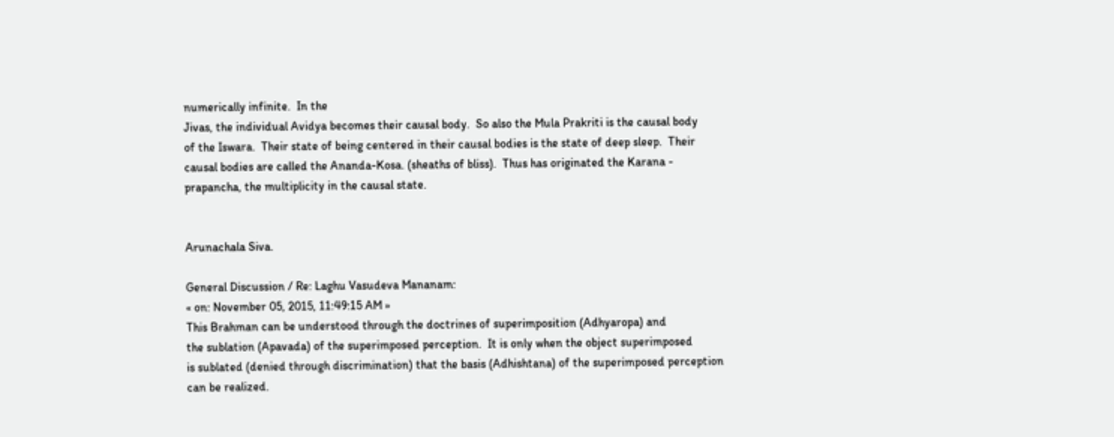numerically infinite.  In the
Jivas, the individual Avidya becomes their causal body.  So also the Mula Prakriti is the causal body
of the Iswara.  Their state of being centered in their causal bodies is the state of deep sleep.  Their
causal bodies are called the Ananda-Kosa. (sheaths of bliss).  Thus has originated the Karana -
prapancha, the multiplicity in the causal state.


Arunachala Siva.

General Discussion / Re: Laghu Vasudeva Mananam:
« on: November 05, 2015, 11:49:15 AM »
This Brahman can be understood through the doctrines of superimposition (Adhyaropa) and
the sublation (Apavada) of the superimposed perception.  It is only when the object superimposed
is sublated (denied through discrimination) that the basis (Adhishtana) of the superimposed perception
can be realized.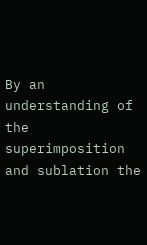By an understanding of the superimposition and sublation the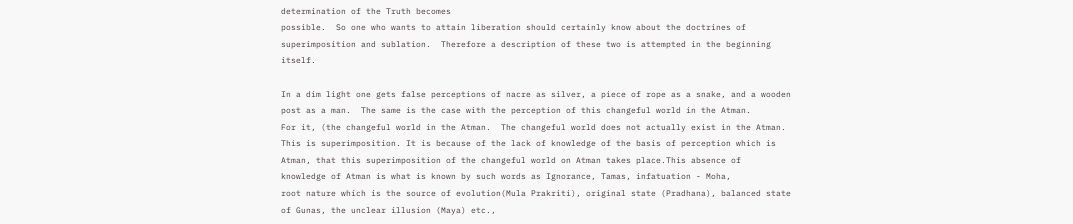determination of the Truth becomes
possible.  So one who wants to attain liberation should certainly know about the doctrines of
superimposition and sublation.  Therefore a description of these two is attempted in the beginning itself.

In a dim light one gets false perceptions of nacre as silver, a piece of rope as a snake, and a wooden
post as a man.  The same is the case with the perception of this changeful world in the Atman.
For it, (the changeful world in the Atman.  The changeful world does not actually exist in the Atman.
This is superimposition. It is because of the lack of knowledge of the basis of perception which is
Atman, that this superimposition of the changeful world on Atman takes place.This absence of
knowledge of Atman is what is known by such words as Ignorance, Tamas, infatuation - Moha,
root nature which is the source of evolution(Mula Prakriti), original state (Pradhana), balanced state
of Gunas, the unclear illusion (Maya) etc.,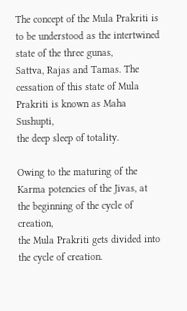The concept of the Mula Prakriti is to be understood as the intertwined state of the three gunas,
Sattva, Rajas and Tamas. The cessation of this state of Mula Prakriti is known as Maha Sushupti,
the deep sleep of totality.

Owing to the maturing of the Karma potencies of the Jivas, at the beginning of the cycle of creation,
the Mula Prakriti gets divided into the cycle of creation.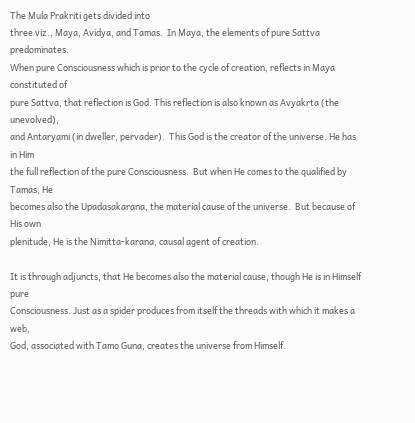The Mula Prakriti gets divided into
three viz., Maya, Avidya, and Tamas.  In Maya, the elements of pure Sattva predominates.
When pure Consciousness which is prior to the cycle of creation, reflects in Maya constituted of
pure Sattva, that reflection is God. This reflection is also known as Avyakrta (the unevolved),
and Antaryami (in dweller, pervader).  This God is the creator of the universe. He has in Him
the full reflection of the pure Consciousness.  But when He comes to the qualified by Tamas, He
becomes also the Upadasakarana, the material cause of the universe.  But because of His own
plenitude, He is the Nimitta-karana, causal agent of creation.

It is through adjuncts, that He becomes also the material cause, though He is in Himself pure
Consciousness. Just as a spider produces from itself the threads with which it makes a web,
God, associated with Tamo Guna, creates the universe from Himself.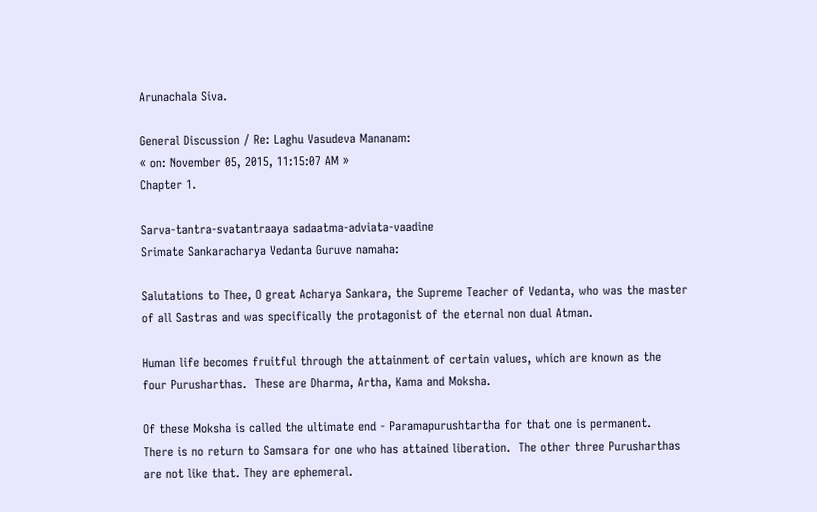Arunachala Siva.

General Discussion / Re: Laghu Vasudeva Mananam:
« on: November 05, 2015, 11:15:07 AM »
Chapter 1.

Sarva-tantra-svatantraaya sadaatma-adviata-vaadine
Srimate Sankaracharya Vedanta Guruve namaha:

Salutations to Thee, O great Acharya Sankara, the Supreme Teacher of Vedanta, who was the master
of all Sastras and was specifically the protagonist of the eternal non dual Atman.

Human life becomes fruitful through the attainment of certain values, which are known as the
four Purusharthas.  These are Dharma, Artha, Kama and Moksha.

Of these Moksha is called the ultimate end - Paramapurushtartha for that one is permanent.
There is no return to Samsara for one who has attained liberation.  The other three Purusharthas
are not like that. They are ephemeral.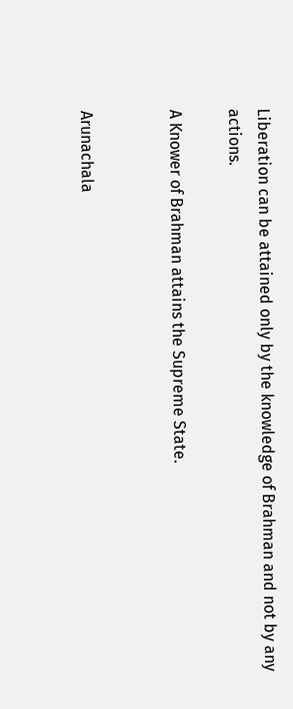Liberation can be attained only by the knowledge of Brahman and not by any actions.

A Knower of Brahman attains the Supreme State.


Arunachala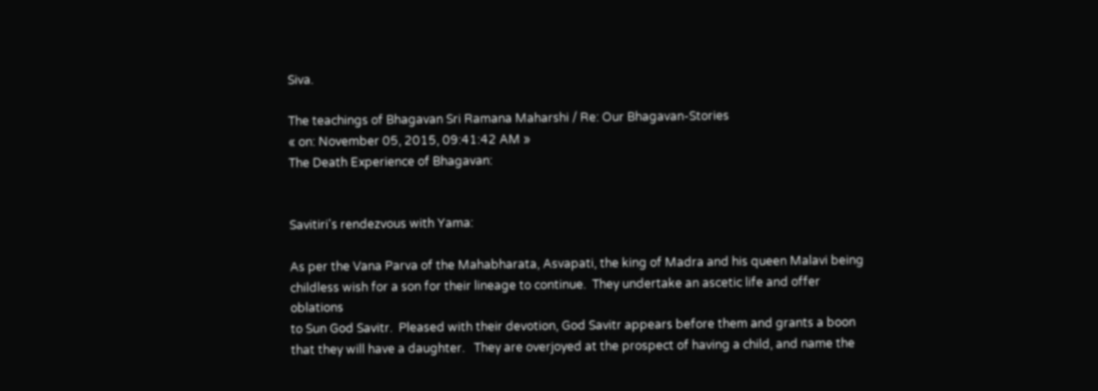Siva.

The teachings of Bhagavan Sri Ramana Maharshi / Re: Our Bhagavan-Stories
« on: November 05, 2015, 09:41:42 AM »
The Death Experience of Bhagavan:


Savitiri's rendezvous with Yama:

As per the Vana Parva of the Mahabharata, Asvapati, the king of Madra and his queen Malavi being
childless wish for a son for their lineage to continue.  They undertake an ascetic life and offer oblations
to Sun God Savitr.  Pleased with their devotion, God Savitr appears before them and grants a boon
that they will have a daughter.   They are overjoyed at the prospect of having a child, and name the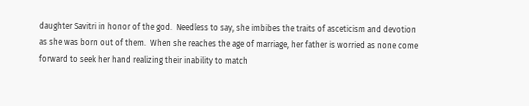daughter Savitri in honor of the god.  Needless to say, she imbibes the traits of asceticism and devotion
as she was born out of them.  When she reaches the age of marriage, her father is worried as none come
forward to seek her hand realizing their inability to match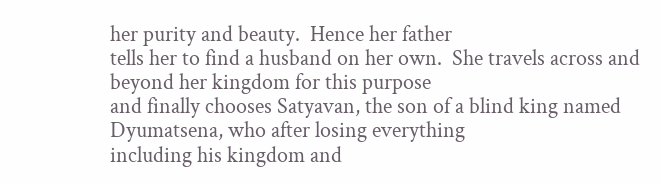her purity and beauty.  Hence her father
tells her to find a husband on her own.  She travels across and beyond her kingdom for this purpose
and finally chooses Satyavan, the son of a blind king named Dyumatsena, who after losing everything
including his kingdom and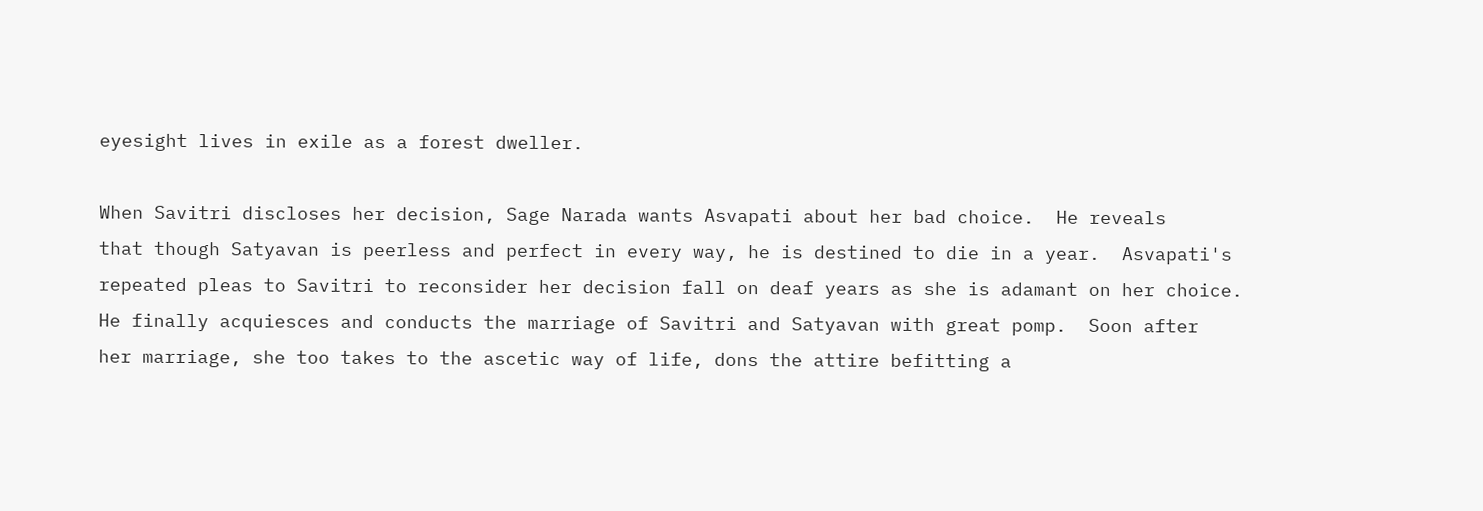eyesight lives in exile as a forest dweller.

When Savitri discloses her decision, Sage Narada wants Asvapati about her bad choice.  He reveals
that though Satyavan is peerless and perfect in every way, he is destined to die in a year.  Asvapati's
repeated pleas to Savitri to reconsider her decision fall on deaf years as she is adamant on her choice.
He finally acquiesces and conducts the marriage of Savitri and Satyavan with great pomp.  Soon after
her marriage, she too takes to the ascetic way of life, dons the attire befitting a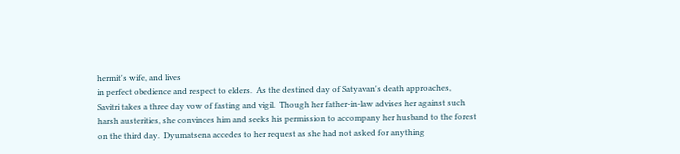hermit's wife, and lives
in perfect obedience and respect to elders.  As the destined day of Satyavan's death approaches,
Savitri takes a three day vow of fasting and vigil.  Though her father-in-law advises her against such
harsh austerities, she convinces him and seeks his permission to accompany her husband to the forest
on the third day.  Dyumatsena accedes to her request as she had not asked for anything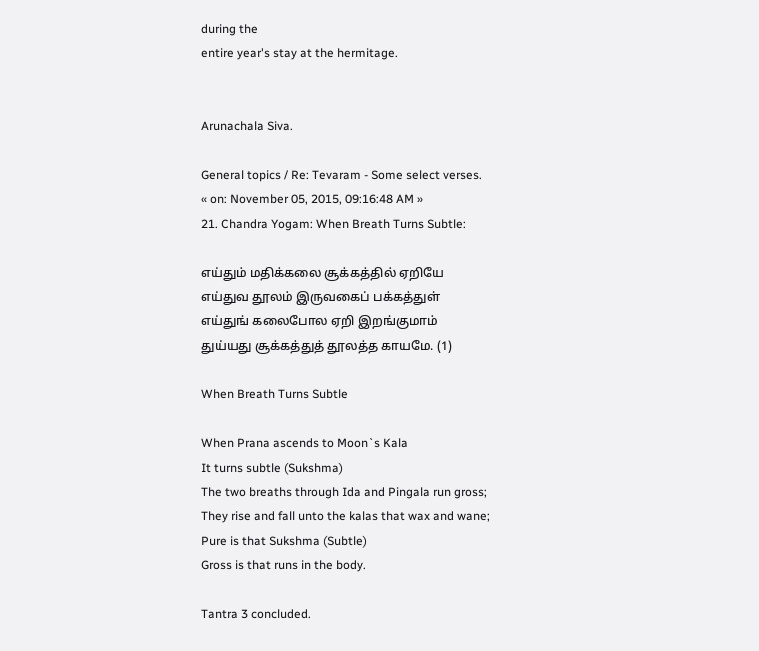during the
entire year's stay at the hermitage.


Arunachala Siva.

General topics / Re: Tevaram - Some select verses.
« on: November 05, 2015, 09:16:48 AM »
21. Chandra Yogam: When Breath Turns Subtle:

எய்தும் மதிக்கலை சூக்கத்தில் ஏறியே
எய்துவ தூலம் இருவகைப் பக்கத்துள்
எய்துங் கலைபோல ஏறி இறங்குமாம்
துய்யது சூக்கத்துத் தூலத்த காயமே. (1)

When Breath Turns Subtle

When Prana ascends to Moon`s Kala
It turns subtle (Sukshma)
The two breaths through Ida and Pingala run gross;
They rise and fall unto the kalas that wax and wane;
Pure is that Sukshma (Subtle)
Gross is that runs in the body.

Tantra 3 concluded.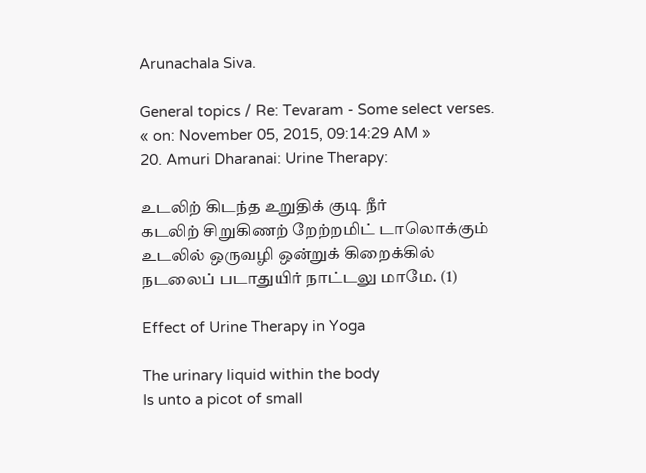Arunachala Siva.

General topics / Re: Tevaram - Some select verses.
« on: November 05, 2015, 09:14:29 AM »
20. Amuri Dharanai: Urine Therapy:

உடலிற் கிடந்த உறுதிக் குடி நீர்
கடலிற் சிறுகிணற் றேற்றமிட் டாலொக்கும்
உடலில் ஒருவழி ஒன்றுக் கிறைக்கில்
நடலைப் படாதுயிர் நாட்டலு மாமே. (1)

Effect of Urine Therapy in Yoga

The urinary liquid within the body
Is unto a picot of small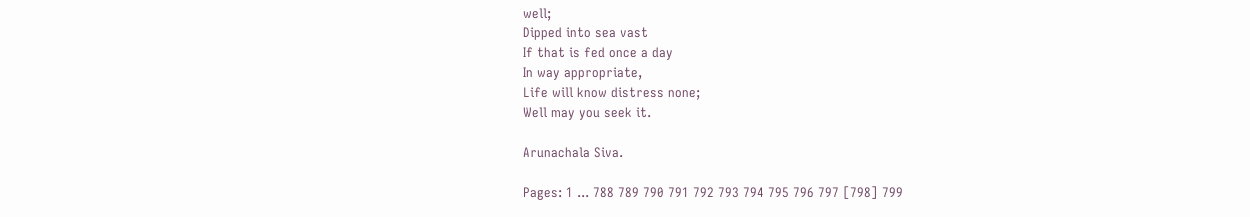well;
Dipped into sea vast
If that is fed once a day
In way appropriate,
Life will know distress none;
Well may you seek it.

Arunachala Siva.

Pages: 1 ... 788 789 790 791 792 793 794 795 796 797 [798] 799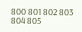800 801 802 803 804 805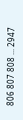806 807 808 ... 2947